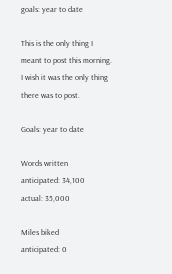goals: year to date

This is the only thing I meant to post this morning. I wish it was the only thing there was to post.

Goals: year to date

Words written
anticipated: 34,100
actual: 35,000

Miles biked
anticipated: 0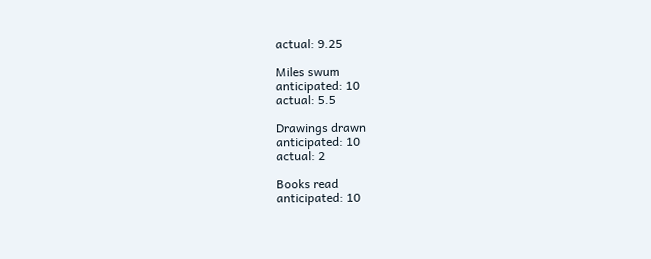actual: 9.25

Miles swum
anticipated: 10
actual: 5.5

Drawings drawn
anticipated: 10
actual: 2

Books read
anticipated: 10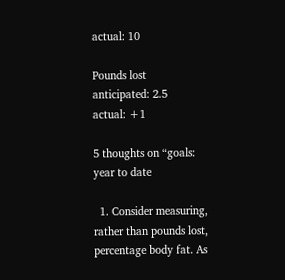actual: 10

Pounds lost
anticipated: 2.5
actual: +1

5 thoughts on “goals: year to date

  1. Consider measuring, rather than pounds lost, percentage body fat. As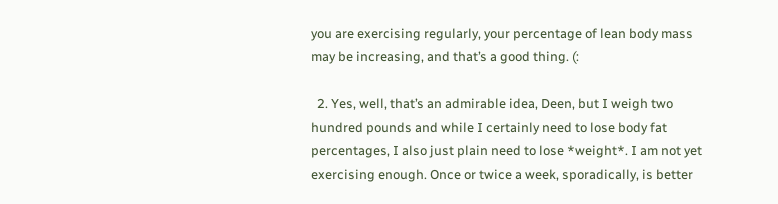you are exercising regularly, your percentage of lean body mass may be increasing, and that’s a good thing. (:

  2. Yes, well, that’s an admirable idea, Deen, but I weigh two hundred pounds and while I certainly need to lose body fat percentages, I also just plain need to lose *weight*. I am not yet exercising enough. Once or twice a week, sporadically, is better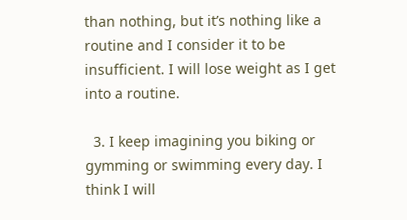than nothing, but it’s nothing like a routine and I consider it to be insufficient. I will lose weight as I get into a routine.

  3. I keep imagining you biking or gymming or swimming every day. I think I will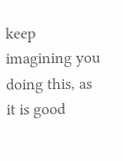keep imagining you doing this, as it is good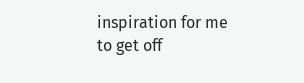inspiration for me to get off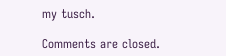my tusch.

Comments are closed.